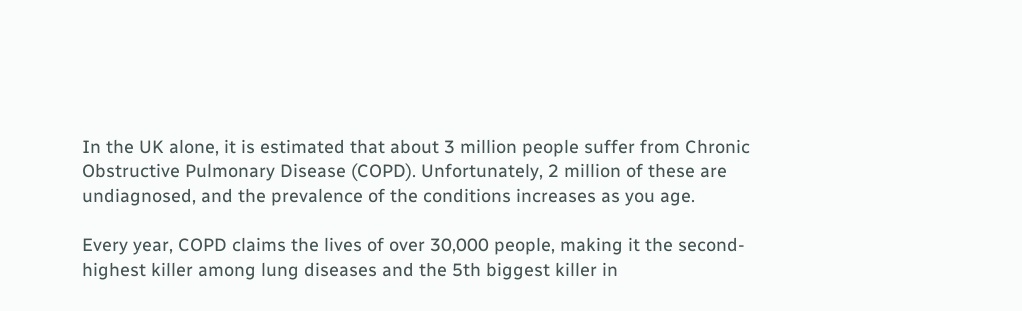In the UK alone, it is estimated that about 3 million people suffer from Chronic Obstructive Pulmonary Disease (COPD). Unfortunately, 2 million of these are undiagnosed, and the prevalence of the conditions increases as you age.

Every year, COPD claims the lives of over 30,000 people, making it the second-highest killer among lung diseases and the 5th biggest killer in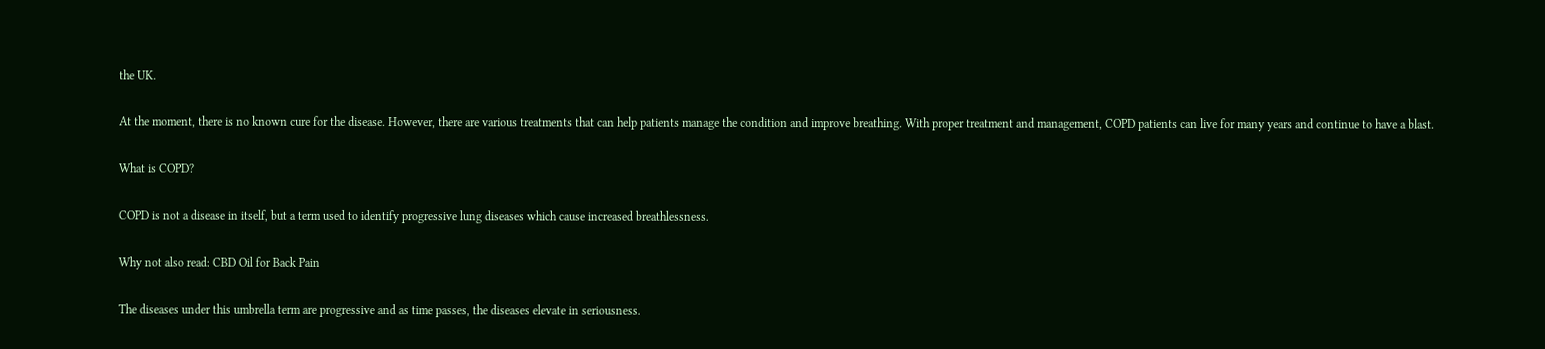the UK.

At the moment, there is no known cure for the disease. However, there are various treatments that can help patients manage the condition and improve breathing. With proper treatment and management, COPD patients can live for many years and continue to have a blast.

What is COPD?

COPD is not a disease in itself, but a term used to identify progressive lung diseases which cause increased breathlessness.

Why not also read: CBD Oil for Back Pain

The diseases under this umbrella term are progressive and as time passes, the diseases elevate in seriousness.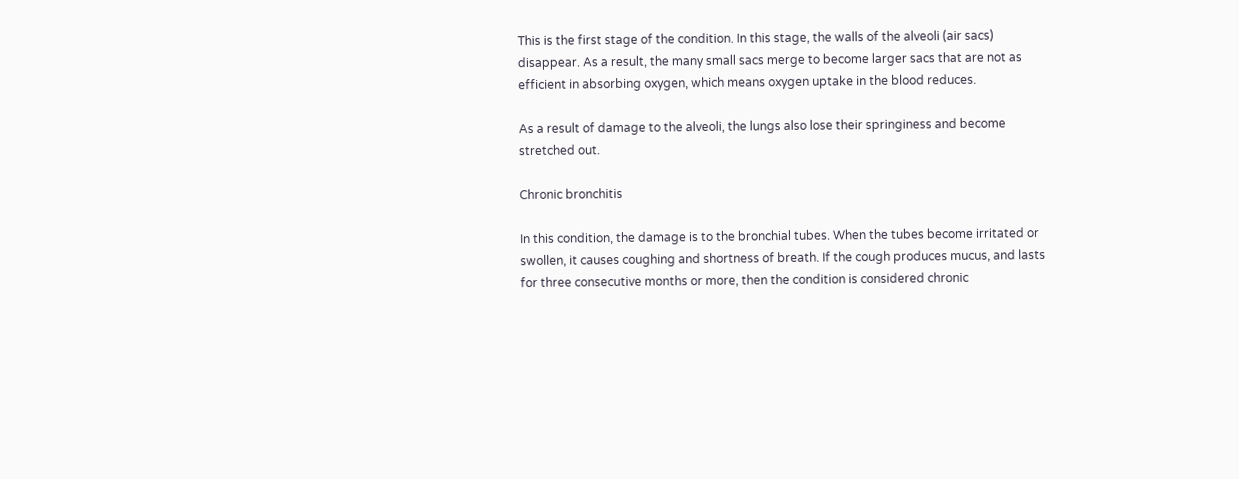This is the first stage of the condition. In this stage, the walls of the alveoli (air sacs) disappear. As a result, the many small sacs merge to become larger sacs that are not as efficient in absorbing oxygen, which means oxygen uptake in the blood reduces.

As a result of damage to the alveoli, the lungs also lose their springiness and become stretched out.

Chronic bronchitis

In this condition, the damage is to the bronchial tubes. When the tubes become irritated or swollen, it causes coughing and shortness of breath. If the cough produces mucus, and lasts for three consecutive months or more, then the condition is considered chronic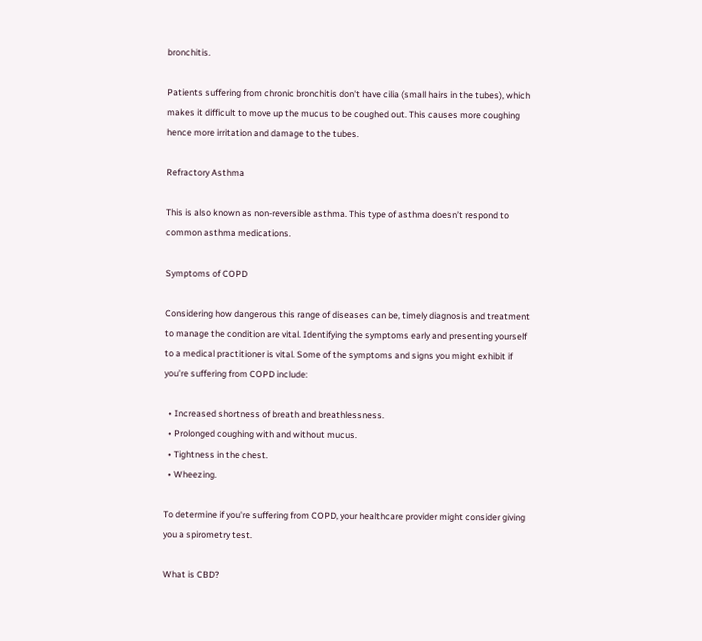bronchitis.

Patients suffering from chronic bronchitis don't have cilia (small hairs in the tubes), which makes it difficult to move up the mucus to be coughed out. This causes more coughing hence more irritation and damage to the tubes.

Refractory Asthma

This is also known as non-reversible asthma. This type of asthma doesn’t respond to common asthma medications.

Symptoms of COPD

Considering how dangerous this range of diseases can be, timely diagnosis and treatment to manage the condition are vital. Identifying the symptoms early and presenting yourself to a medical practitioner is vital. Some of the symptoms and signs you might exhibit if you’re suffering from COPD include:

  • Increased shortness of breath and breathlessness.
  • Prolonged coughing with and without mucus.
  • Tightness in the chest.
  • Wheezing.

To determine if you're suffering from COPD, your healthcare provider might consider giving you a spirometry test.

What is CBD?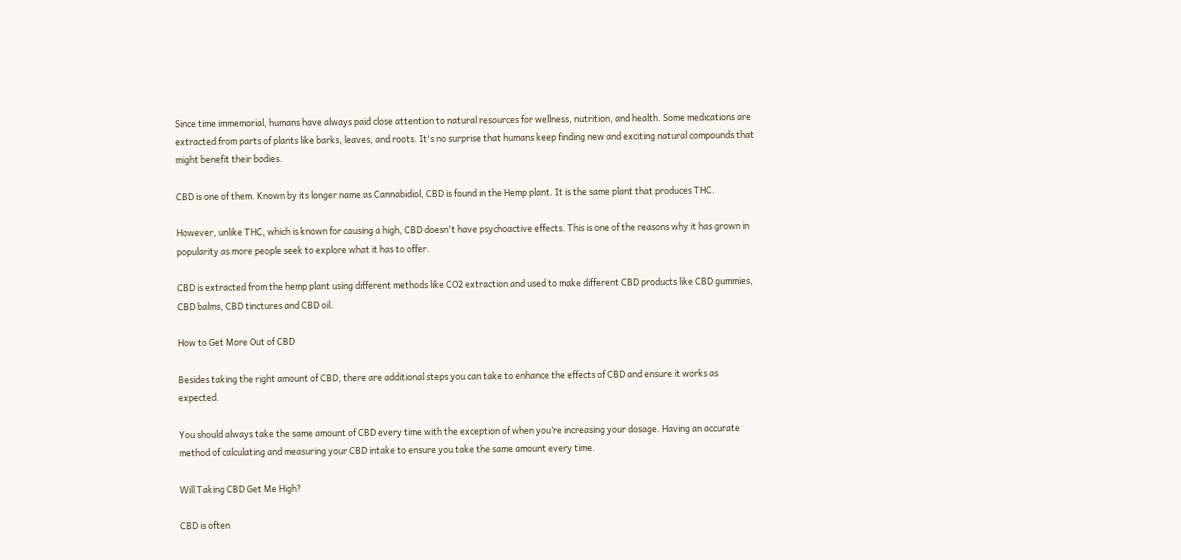Since time immemorial, humans have always paid close attention to natural resources for wellness, nutrition, and health. Some medications are extracted from parts of plants like barks, leaves, and roots. It's no surprise that humans keep finding new and exciting natural compounds that might benefit their bodies.

CBD is one of them. Known by its longer name as Cannabidiol, CBD is found in the Hemp plant. It is the same plant that produces THC.

However, unlike THC, which is known for causing a high, CBD doesn't have psychoactive effects. This is one of the reasons why it has grown in popularity as more people seek to explore what it has to offer.

CBD is extracted from the hemp plant using different methods like CO2 extraction and used to make different CBD products like CBD gummies, CBD balms, CBD tinctures and CBD oil.

How to Get More Out of CBD

Besides taking the right amount of CBD, there are additional steps you can take to enhance the effects of CBD and ensure it works as expected.

You should always take the same amount of CBD every time with the exception of when you’re increasing your dosage. Having an accurate method of calculating and measuring your CBD intake to ensure you take the same amount every time.

Will Taking CBD Get Me High?

CBD is often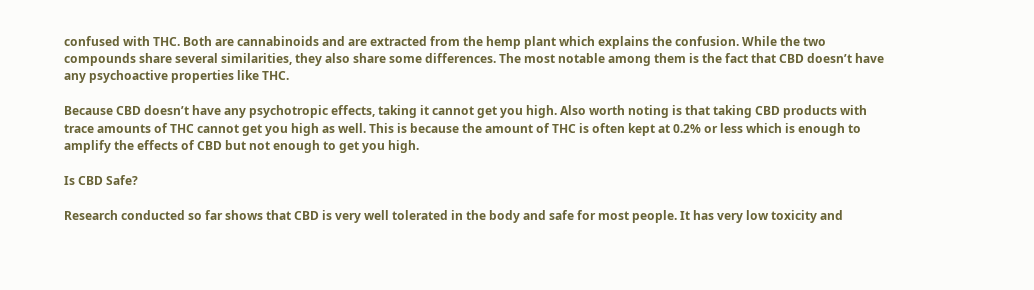confused with THC. Both are cannabinoids and are extracted from the hemp plant which explains the confusion. While the two compounds share several similarities, they also share some differences. The most notable among them is the fact that CBD doesn’t have any psychoactive properties like THC.

Because CBD doesn’t have any psychotropic effects, taking it cannot get you high. Also worth noting is that taking CBD products with trace amounts of THC cannot get you high as well. This is because the amount of THC is often kept at 0.2% or less which is enough to amplify the effects of CBD but not enough to get you high.

Is CBD Safe?

Research conducted so far shows that CBD is very well tolerated in the body and safe for most people. It has very low toxicity and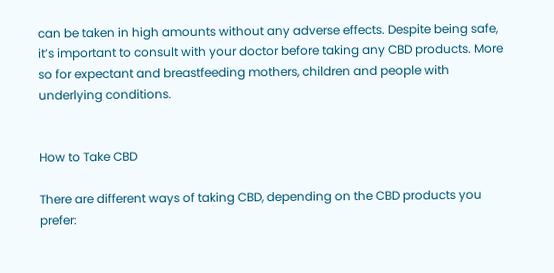can be taken in high amounts without any adverse effects. Despite being safe, it’s important to consult with your doctor before taking any CBD products. More so for expectant and breastfeeding mothers, children and people with underlying conditions.


How to Take CBD

There are different ways of taking CBD, depending on the CBD products you prefer: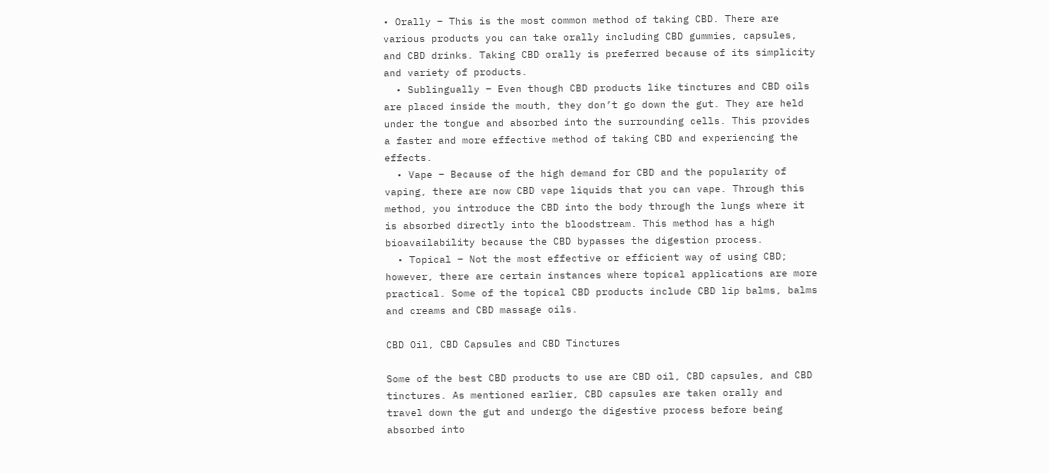• Orally – This is the most common method of taking CBD. There are various products you can take orally including CBD gummies, capsules, and CBD drinks. Taking CBD orally is preferred because of its simplicity and variety of products.
  • Sublingually – Even though CBD products like tinctures and CBD oils are placed inside the mouth, they don’t go down the gut. They are held under the tongue and absorbed into the surrounding cells. This provides a faster and more effective method of taking CBD and experiencing the effects.
  • Vape – Because of the high demand for CBD and the popularity of vaping, there are now CBD vape liquids that you can vape. Through this method, you introduce the CBD into the body through the lungs where it is absorbed directly into the bloodstream. This method has a high bioavailability because the CBD bypasses the digestion process.
  • Topical – Not the most effective or efficient way of using CBD; however, there are certain instances where topical applications are more practical. Some of the topical CBD products include CBD lip balms, balms and creams and CBD massage oils.

CBD Oil, CBD Capsules and CBD Tinctures

Some of the best CBD products to use are CBD oil, CBD capsules, and CBD tinctures. As mentioned earlier, CBD capsules are taken orally and travel down the gut and undergo the digestive process before being absorbed into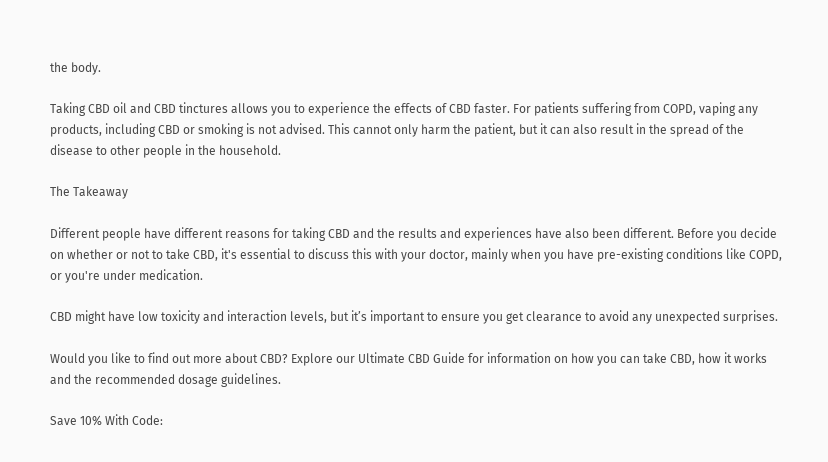the body.

Taking CBD oil and CBD tinctures allows you to experience the effects of CBD faster. For patients suffering from COPD, vaping any products, including CBD or smoking is not advised. This cannot only harm the patient, but it can also result in the spread of the disease to other people in the household.

The Takeaway

Different people have different reasons for taking CBD and the results and experiences have also been different. Before you decide on whether or not to take CBD, it's essential to discuss this with your doctor, mainly when you have pre-existing conditions like COPD, or you're under medication.

CBD might have low toxicity and interaction levels, but it’s important to ensure you get clearance to avoid any unexpected surprises.

Would you like to find out more about CBD? Explore our Ultimate CBD Guide for information on how you can take CBD, how it works and the recommended dosage guidelines.

Save 10% With Code: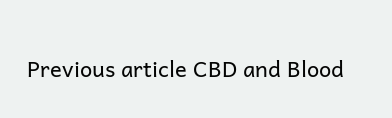Previous article CBD and Blood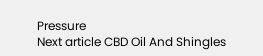Pressure
Next article CBD Oil And Shingles